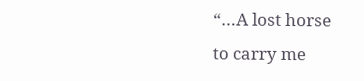“…A lost horse
to carry me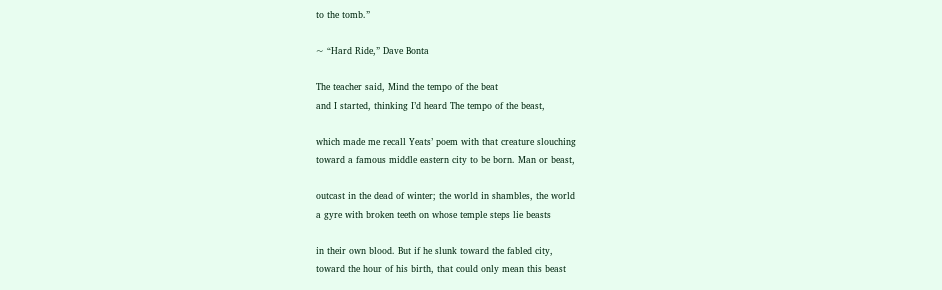to the tomb.”

~ “Hard Ride,” Dave Bonta

The teacher said, Mind the tempo of the beat
and I started, thinking I’d heard The tempo of the beast,

which made me recall Yeats’ poem with that creature slouching
toward a famous middle eastern city to be born. Man or beast,

outcast in the dead of winter; the world in shambles, the world
a gyre with broken teeth on whose temple steps lie beasts

in their own blood. But if he slunk toward the fabled city,
toward the hour of his birth, that could only mean this beast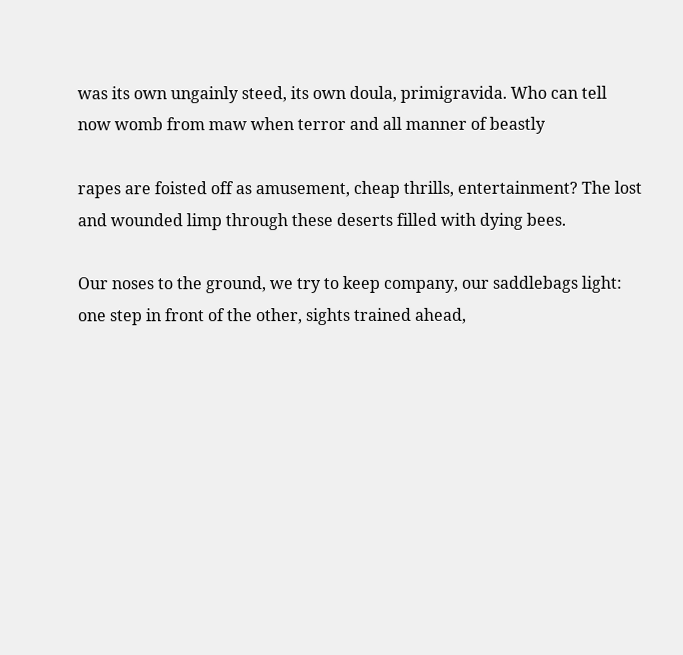was its own ungainly steed, its own doula, primigravida. Who can tell
now womb from maw when terror and all manner of beastly

rapes are foisted off as amusement, cheap thrills, entertainment? The lost
and wounded limp through these deserts filled with dying bees.

Our noses to the ground, we try to keep company, our saddlebags light:
one step in front of the other, sights trained ahead,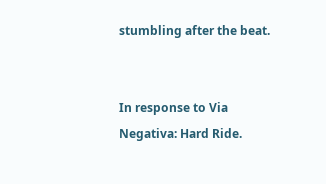stumbling after the beat.


In response to Via Negativa: Hard Ride.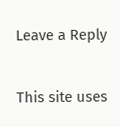Leave a Reply

This site uses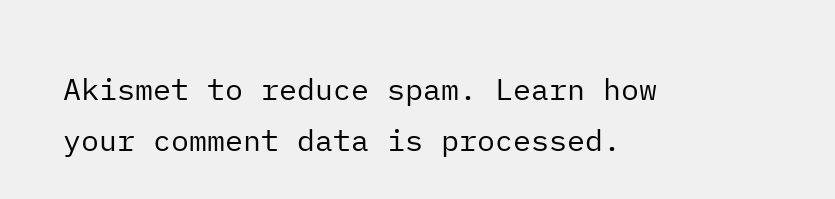Akismet to reduce spam. Learn how your comment data is processed.